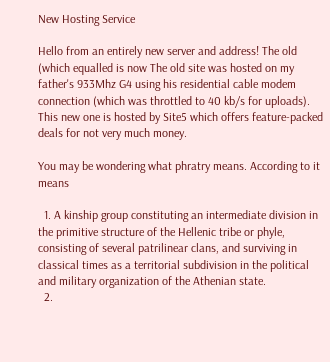New Hosting Service

Hello from an entirely new server and address! The old (which equalled is now The old site was hosted on my father's 933Mhz G4 using his residential cable modem connection (which was throttled to 40 kb/s for uploads). This new one is hosted by Site5 which offers feature-packed deals for not very much money.

You may be wondering what phratry means. According to it means

  1. A kinship group constituting an intermediate division in the primitive structure of the Hellenic tribe or phyle, consisting of several patrilinear clans, and surviving in classical times as a territorial subdivision in the political and military organization of the Athenian state.
  2.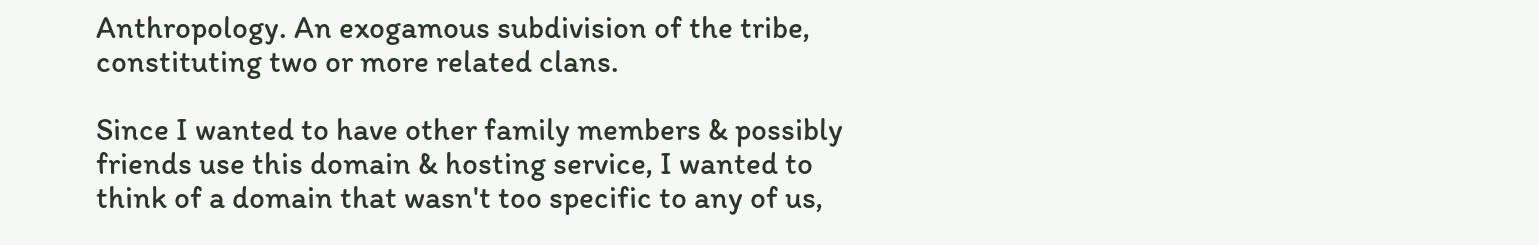Anthropology. An exogamous subdivision of the tribe, constituting two or more related clans.

Since I wanted to have other family members & possibly friends use this domain & hosting service, I wanted to think of a domain that wasn't too specific to any of us,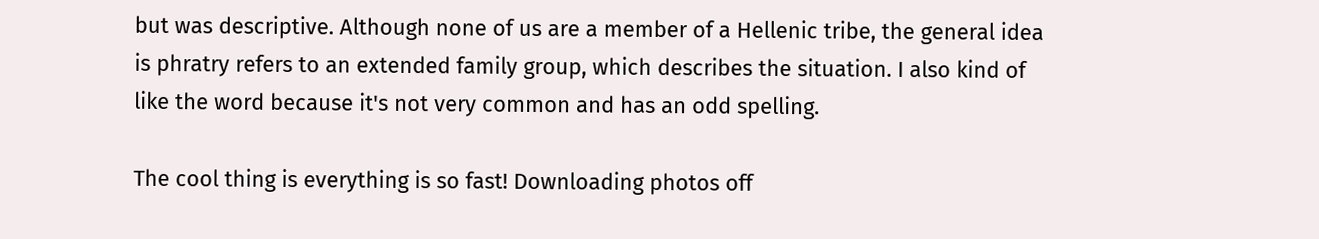but was descriptive. Although none of us are a member of a Hellenic tribe, the general idea is phratry refers to an extended family group, which describes the situation. I also kind of like the word because it's not very common and has an odd spelling.

The cool thing is everything is so fast! Downloading photos off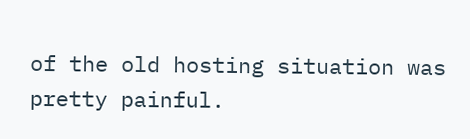of the old hosting situation was pretty painful.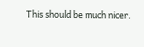This should be much nicer.